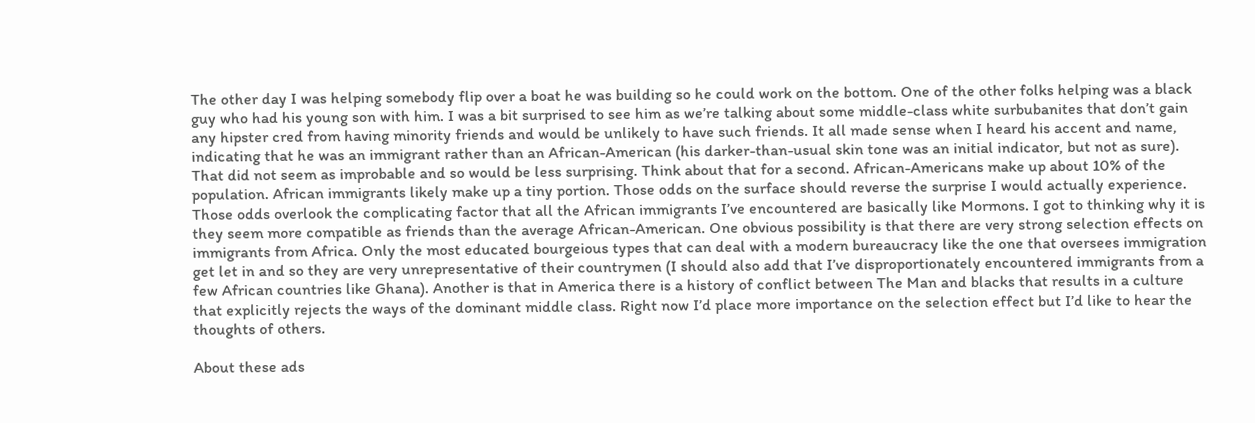The other day I was helping somebody flip over a boat he was building so he could work on the bottom. One of the other folks helping was a black guy who had his young son with him. I was a bit surprised to see him as we’re talking about some middle-class white surbubanites that don’t gain any hipster cred from having minority friends and would be unlikely to have such friends. It all made sense when I heard his accent and name, indicating that he was an immigrant rather than an African-American (his darker-than-usual skin tone was an initial indicator, but not as sure). That did not seem as improbable and so would be less surprising. Think about that for a second. African-Americans make up about 10% of the population. African immigrants likely make up a tiny portion. Those odds on the surface should reverse the surprise I would actually experience. Those odds overlook the complicating factor that all the African immigrants I’ve encountered are basically like Mormons. I got to thinking why it is they seem more compatible as friends than the average African-American. One obvious possibility is that there are very strong selection effects on immigrants from Africa. Only the most educated bourgeious types that can deal with a modern bureaucracy like the one that oversees immigration get let in and so they are very unrepresentative of their countrymen (I should also add that I’ve disproportionately encountered immigrants from a few African countries like Ghana). Another is that in America there is a history of conflict between The Man and blacks that results in a culture that explicitly rejects the ways of the dominant middle class. Right now I’d place more importance on the selection effect but I’d like to hear the thoughts of others.

About these ads